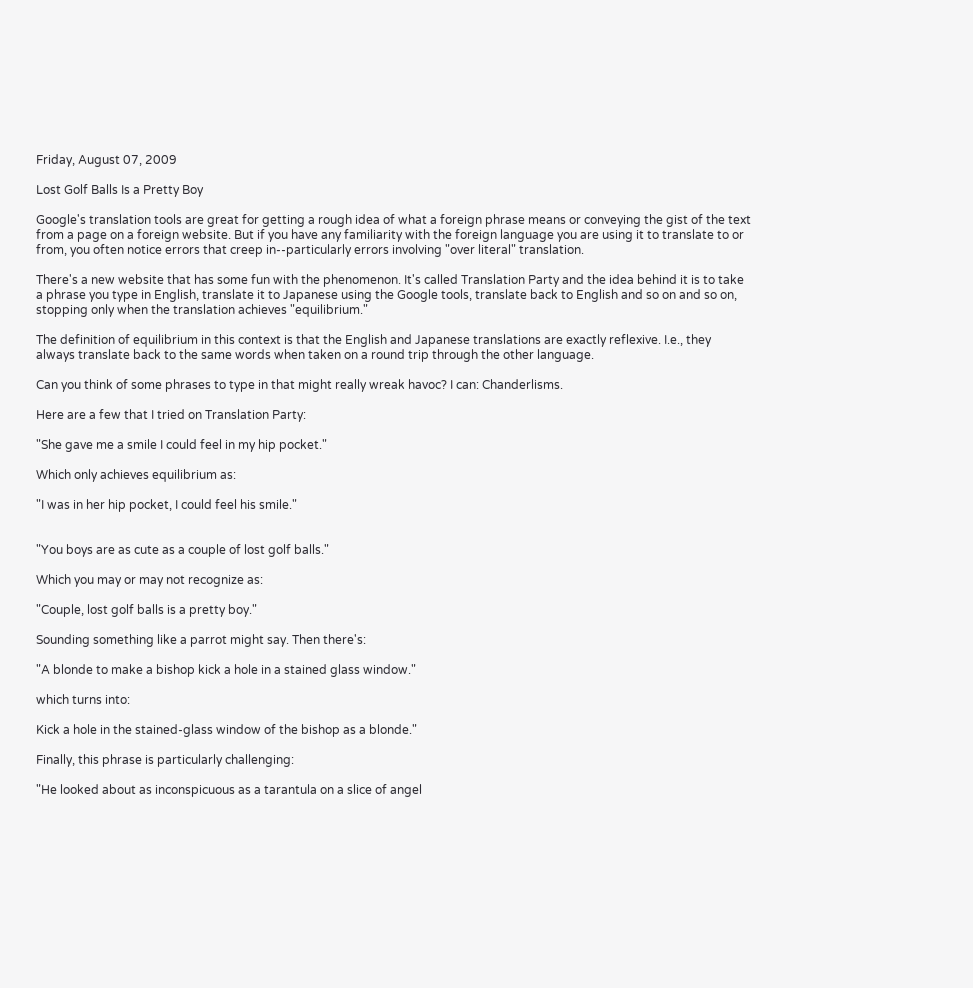Friday, August 07, 2009

Lost Golf Balls Is a Pretty Boy

Google's translation tools are great for getting a rough idea of what a foreign phrase means or conveying the gist of the text from a page on a foreign website. But if you have any familiarity with the foreign language you are using it to translate to or from, you often notice errors that creep in--particularly errors involving "over literal" translation.

There's a new website that has some fun with the phenomenon. It's called Translation Party and the idea behind it is to take a phrase you type in English, translate it to Japanese using the Google tools, translate back to English and so on and so on, stopping only when the translation achieves "equilibrium."

The definition of equilibrium in this context is that the English and Japanese translations are exactly reflexive. I.e., they always translate back to the same words when taken on a round trip through the other language.

Can you think of some phrases to type in that might really wreak havoc? I can: Chanderlisms.

Here are a few that I tried on Translation Party:

"She gave me a smile I could feel in my hip pocket."

Which only achieves equilibrium as:

"I was in her hip pocket, I could feel his smile."


"You boys are as cute as a couple of lost golf balls."

Which you may or may not recognize as:

"Couple, lost golf balls is a pretty boy."

Sounding something like a parrot might say. Then there's:

"A blonde to make a bishop kick a hole in a stained glass window."

which turns into:

Kick a hole in the stained-glass window of the bishop as a blonde."

Finally, this phrase is particularly challenging:

"He looked about as inconspicuous as a tarantula on a slice of angel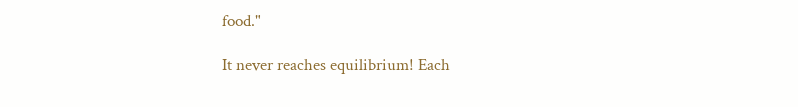food."

It never reaches equilibrium! Each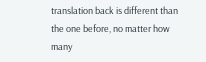translation back is different than the one before, no matter how many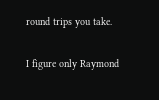round trips you take.

I figure only Raymond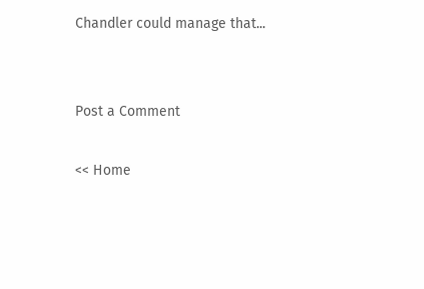Chandler could manage that...


Post a Comment

<< Home